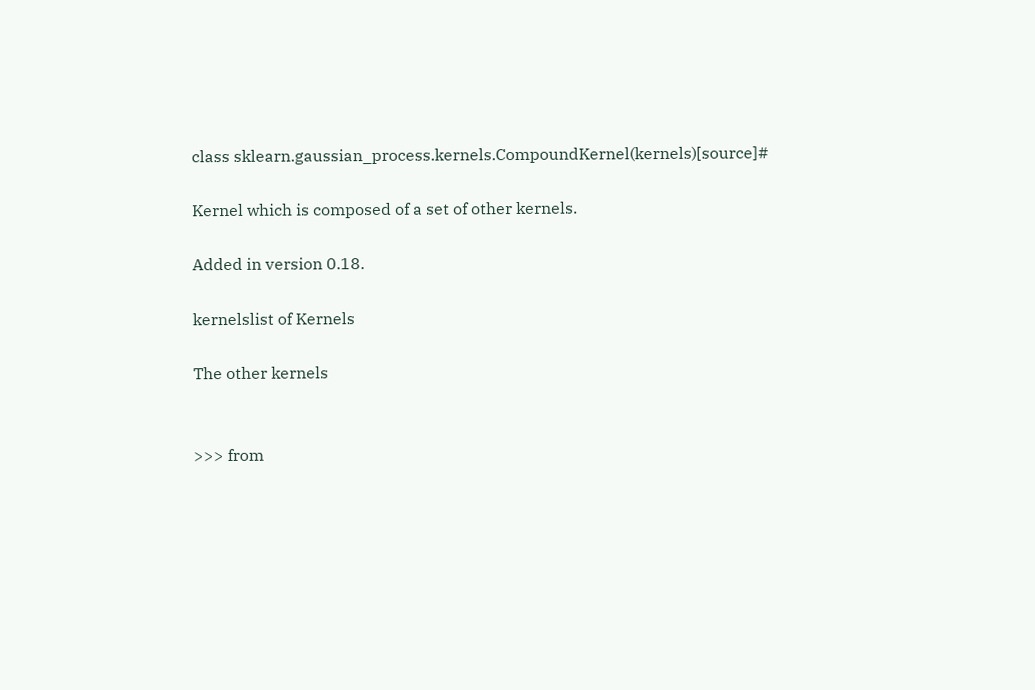class sklearn.gaussian_process.kernels.CompoundKernel(kernels)[source]#

Kernel which is composed of a set of other kernels.

Added in version 0.18.

kernelslist of Kernels

The other kernels


>>> from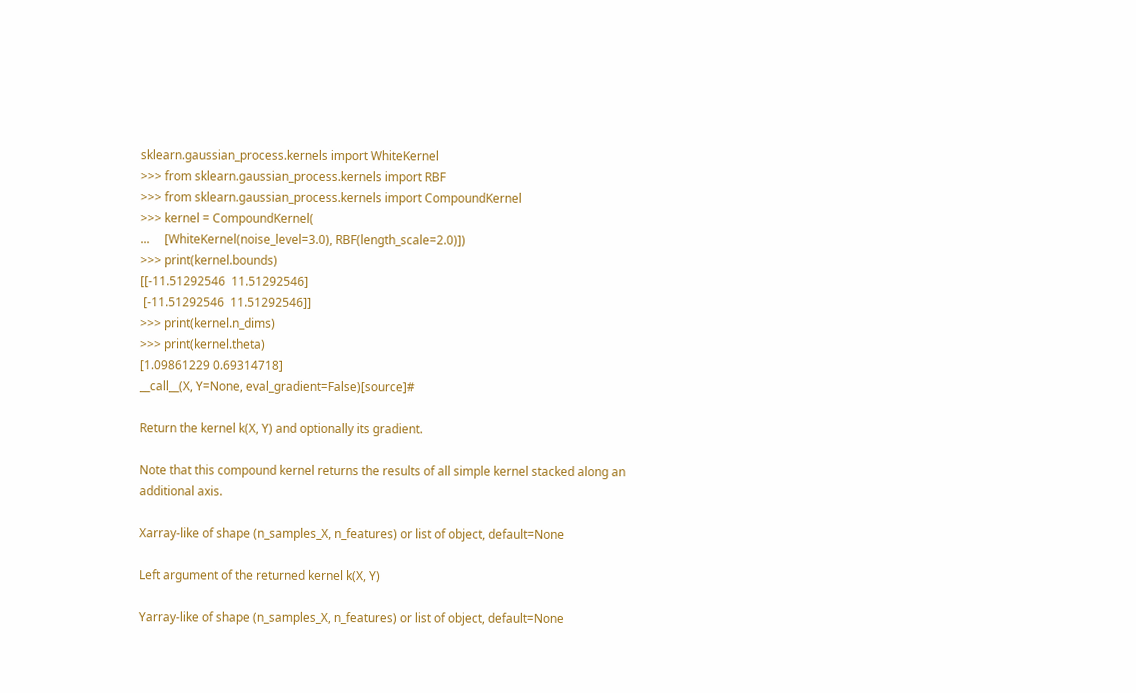sklearn.gaussian_process.kernels import WhiteKernel
>>> from sklearn.gaussian_process.kernels import RBF
>>> from sklearn.gaussian_process.kernels import CompoundKernel
>>> kernel = CompoundKernel(
...     [WhiteKernel(noise_level=3.0), RBF(length_scale=2.0)])
>>> print(kernel.bounds)
[[-11.51292546  11.51292546]
 [-11.51292546  11.51292546]]
>>> print(kernel.n_dims)
>>> print(kernel.theta)
[1.09861229 0.69314718]
__call__(X, Y=None, eval_gradient=False)[source]#

Return the kernel k(X, Y) and optionally its gradient.

Note that this compound kernel returns the results of all simple kernel stacked along an additional axis.

Xarray-like of shape (n_samples_X, n_features) or list of object, default=None

Left argument of the returned kernel k(X, Y)

Yarray-like of shape (n_samples_X, n_features) or list of object, default=None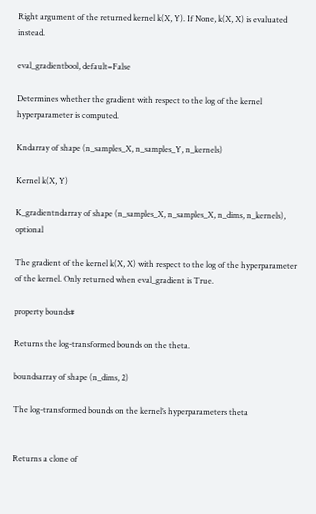Right argument of the returned kernel k(X, Y). If None, k(X, X) is evaluated instead.

eval_gradientbool, default=False

Determines whether the gradient with respect to the log of the kernel hyperparameter is computed.

Kndarray of shape (n_samples_X, n_samples_Y, n_kernels)

Kernel k(X, Y)

K_gradientndarray of shape (n_samples_X, n_samples_X, n_dims, n_kernels), optional

The gradient of the kernel k(X, X) with respect to the log of the hyperparameter of the kernel. Only returned when eval_gradient is True.

property bounds#

Returns the log-transformed bounds on the theta.

boundsarray of shape (n_dims, 2)

The log-transformed bounds on the kernel’s hyperparameters theta


Returns a clone of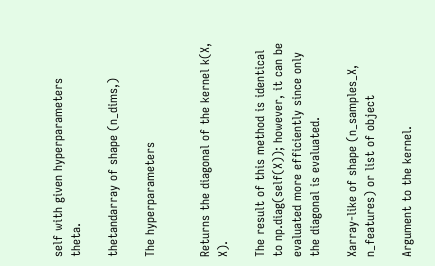self with given hyperparameters theta.

thetandarray of shape (n_dims,)

The hyperparameters


Returns the diagonal of the kernel k(X, X).

The result of this method is identical to np.diag(self(X)); however, it can be evaluated more efficiently since only the diagonal is evaluated.

Xarray-like of shape (n_samples_X, n_features) or list of object

Argument to the kernel.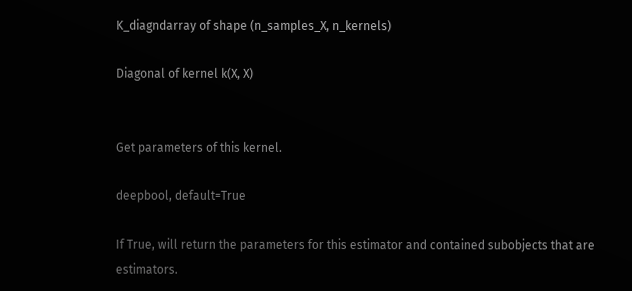K_diagndarray of shape (n_samples_X, n_kernels)

Diagonal of kernel k(X, X)


Get parameters of this kernel.

deepbool, default=True

If True, will return the parameters for this estimator and contained subobjects that are estimators.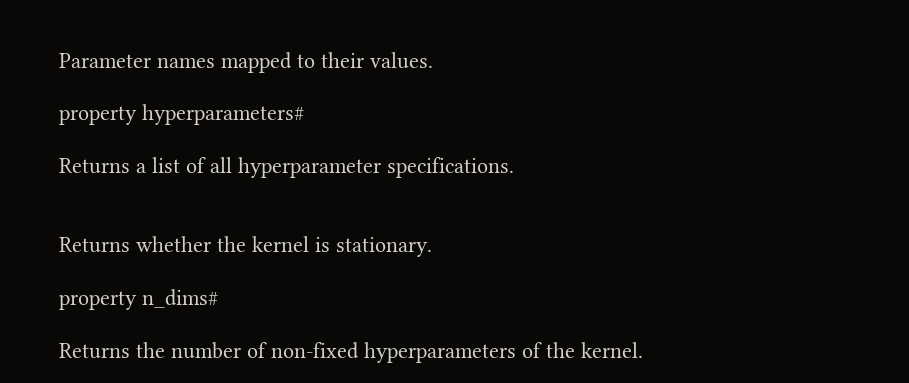Parameter names mapped to their values.

property hyperparameters#

Returns a list of all hyperparameter specifications.


Returns whether the kernel is stationary.

property n_dims#

Returns the number of non-fixed hyperparameters of the kernel.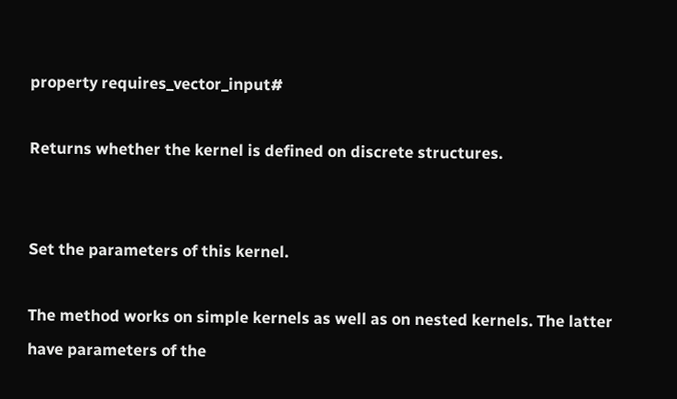property requires_vector_input#

Returns whether the kernel is defined on discrete structures.


Set the parameters of this kernel.

The method works on simple kernels as well as on nested kernels. The latter have parameters of the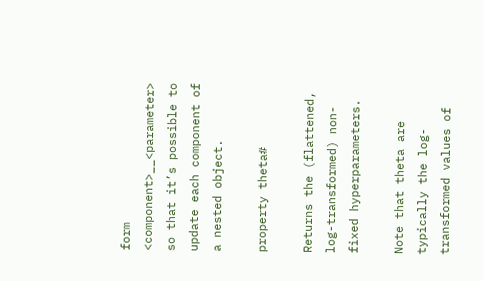form <component>__<parameter> so that it’s possible to update each component of a nested object.

property theta#

Returns the (flattened, log-transformed) non-fixed hyperparameters.

Note that theta are typically the log-transformed values of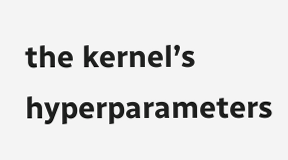the kernel’s hyperparameters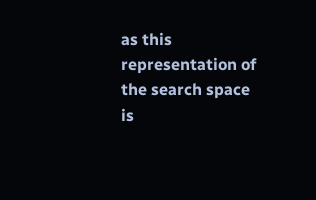as this representation of the search space is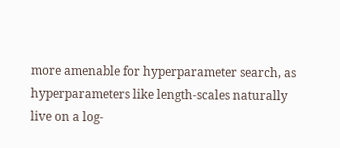more amenable for hyperparameter search, as hyperparameters like length-scales naturally live on a log-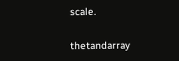scale.

thetandarray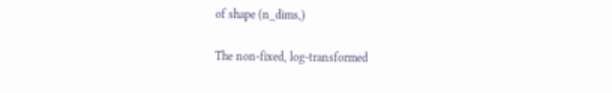of shape (n_dims,)

The non-fixed, log-transformed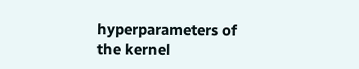hyperparameters of the kernel